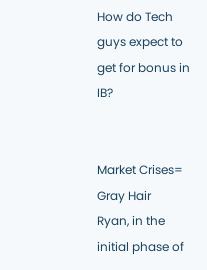How do Tech guys expect to get for bonus in IB?


Market Crises= Gray Hair
Ryan, in the initial phase of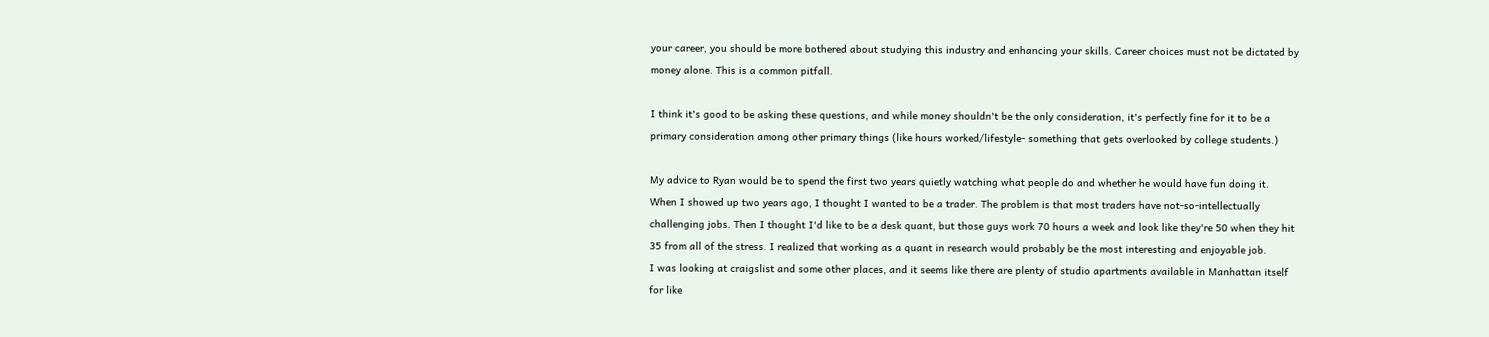your career, you should be more bothered about studying this industry and enhancing your skills. Career choices must not be dictated by money alone. This is a common pitfall.

I think it's good to be asking these questions, and while money shouldn't be the only consideration, it's perfectly fine for it to be a primary consideration among other primary things (like hours worked/lifestyle- something that gets overlooked by college students.)

My advice to Ryan would be to spend the first two years quietly watching what people do and whether he would have fun doing it. When I showed up two years ago, I thought I wanted to be a trader. The problem is that most traders have not-so-intellectually challenging jobs. Then I thought I'd like to be a desk quant, but those guys work 70 hours a week and look like they're 50 when they hit 35 from all of the stress. I realized that working as a quant in research would probably be the most interesting and enjoyable job.
I was looking at craigslist and some other places, and it seems like there are plenty of studio apartments available in Manhattan itself for like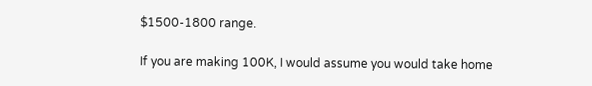$1500-1800 range.

If you are making 100K, I would assume you would take home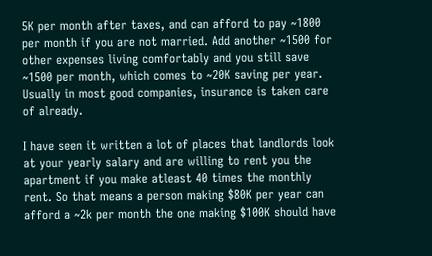5K per month after taxes, and can afford to pay ~1800 per month if you are not married. Add another ~1500 for other expenses living comfortably and you still save ~1500 per month, which comes to ~20K saving per year. Usually in most good companies, insurance is taken care of already.

I have seen it written a lot of places that landlords look at your yearly salary and are willing to rent you the apartment if you make atleast 40 times the monthly rent. So that means a person making $80K per year can afford a ~2k per month the one making $100K should have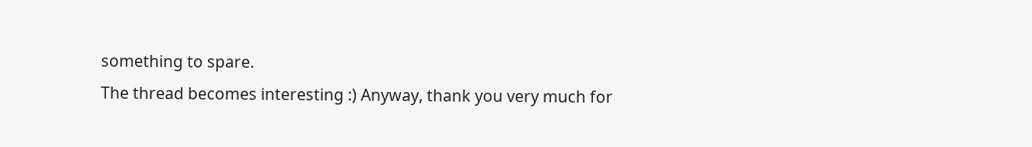something to spare.
The thread becomes interesting :) Anyway, thank you very much for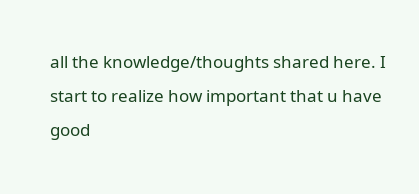all the knowledge/thoughts shared here. I start to realize how important that u have good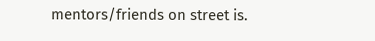mentors/friends on street is.